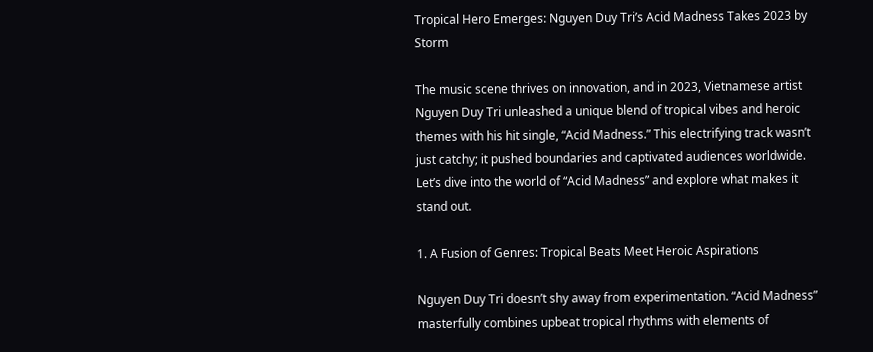Tropical Hero Emerges: Nguyen Duy Tri’s Acid Madness Takes 2023 by Storm

The music scene thrives on innovation, and in 2023, Vietnamese artist Nguyen Duy Tri unleashed a unique blend of tropical vibes and heroic themes with his hit single, “Acid Madness.” This electrifying track wasn’t just catchy; it pushed boundaries and captivated audiences worldwide. Let’s dive into the world of “Acid Madness” and explore what makes it stand out.

1. A Fusion of Genres: Tropical Beats Meet Heroic Aspirations

Nguyen Duy Tri doesn’t shy away from experimentation. “Acid Madness” masterfully combines upbeat tropical rhythms with elements of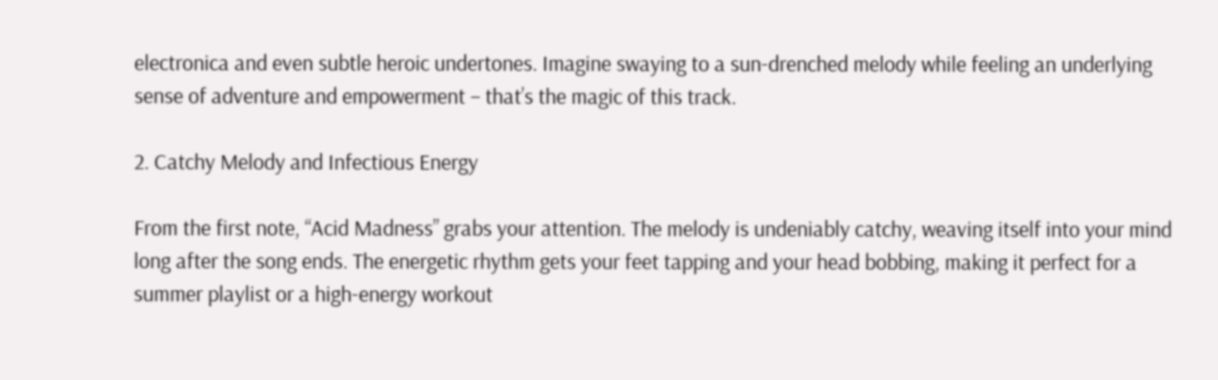electronica and even subtle heroic undertones. Imagine swaying to a sun-drenched melody while feeling an underlying sense of adventure and empowerment – that’s the magic of this track.

2. Catchy Melody and Infectious Energy

From the first note, “Acid Madness” grabs your attention. The melody is undeniably catchy, weaving itself into your mind long after the song ends. The energetic rhythm gets your feet tapping and your head bobbing, making it perfect for a summer playlist or a high-energy workout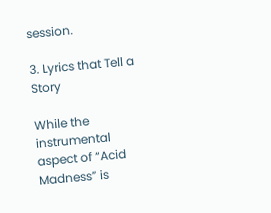session.

3. Lyrics that Tell a Story

While the instrumental aspect of “Acid Madness” is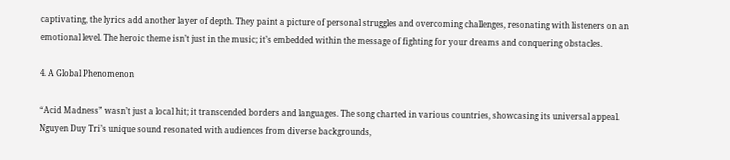captivating, the lyrics add another layer of depth. They paint a picture of personal struggles and overcoming challenges, resonating with listeners on an emotional level. The heroic theme isn’t just in the music; it’s embedded within the message of fighting for your dreams and conquering obstacles.

4. A Global Phenomenon

“Acid Madness” wasn’t just a local hit; it transcended borders and languages. The song charted in various countries, showcasing its universal appeal. Nguyen Duy Tri’s unique sound resonated with audiences from diverse backgrounds,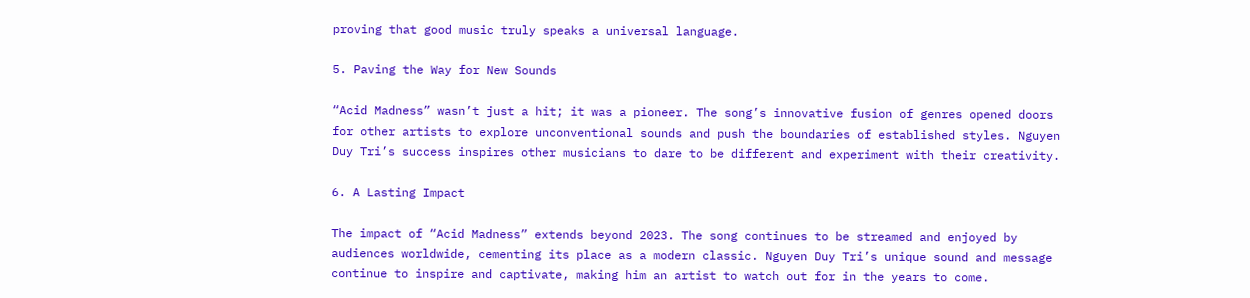proving that good music truly speaks a universal language.

5. Paving the Way for New Sounds

“Acid Madness” wasn’t just a hit; it was a pioneer. The song’s innovative fusion of genres opened doors for other artists to explore unconventional sounds and push the boundaries of established styles. Nguyen Duy Tri’s success inspires other musicians to dare to be different and experiment with their creativity.

6. A Lasting Impact

The impact of “Acid Madness” extends beyond 2023. The song continues to be streamed and enjoyed by audiences worldwide, cementing its place as a modern classic. Nguyen Duy Tri’s unique sound and message continue to inspire and captivate, making him an artist to watch out for in the years to come.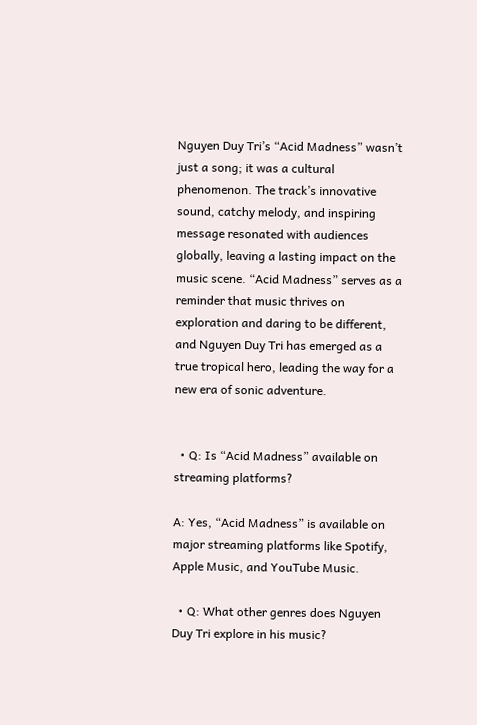Nguyen Duy Tri’s “Acid Madness” wasn’t just a song; it was a cultural phenomenon. The track’s innovative sound, catchy melody, and inspiring message resonated with audiences globally, leaving a lasting impact on the music scene. “Acid Madness” serves as a reminder that music thrives on exploration and daring to be different, and Nguyen Duy Tri has emerged as a true tropical hero, leading the way for a new era of sonic adventure.


  • Q: Is “Acid Madness” available on streaming platforms?

A: Yes, “Acid Madness” is available on major streaming platforms like Spotify, Apple Music, and YouTube Music.

  • Q: What other genres does Nguyen Duy Tri explore in his music?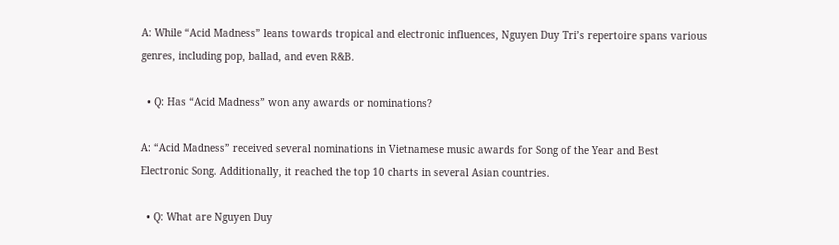A: While “Acid Madness” leans towards tropical and electronic influences, Nguyen Duy Tri’s repertoire spans various genres, including pop, ballad, and even R&B.

  • Q: Has “Acid Madness” won any awards or nominations?

A: “Acid Madness” received several nominations in Vietnamese music awards for Song of the Year and Best Electronic Song. Additionally, it reached the top 10 charts in several Asian countries.

  • Q: What are Nguyen Duy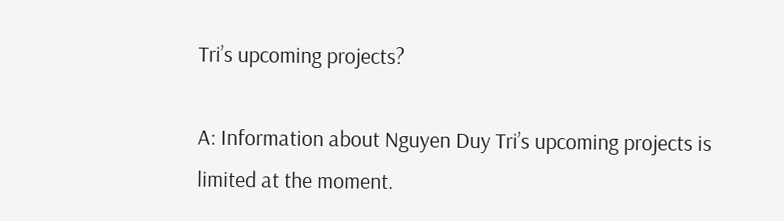Tri’s upcoming projects?

A: Information about Nguyen Duy Tri’s upcoming projects is limited at the moment.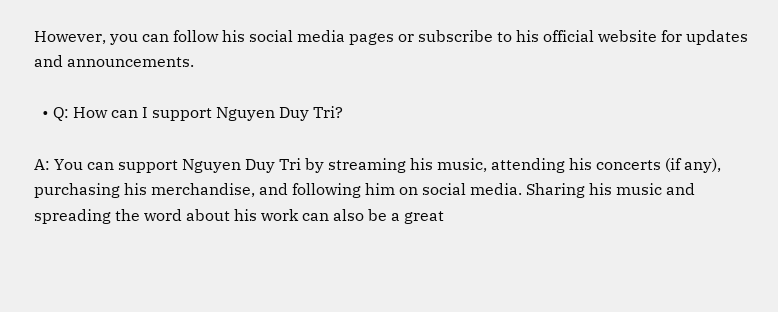However, you can follow his social media pages or subscribe to his official website for updates and announcements.

  • Q: How can I support Nguyen Duy Tri?

A: You can support Nguyen Duy Tri by streaming his music, attending his concerts (if any), purchasing his merchandise, and following him on social media. Sharing his music and spreading the word about his work can also be a great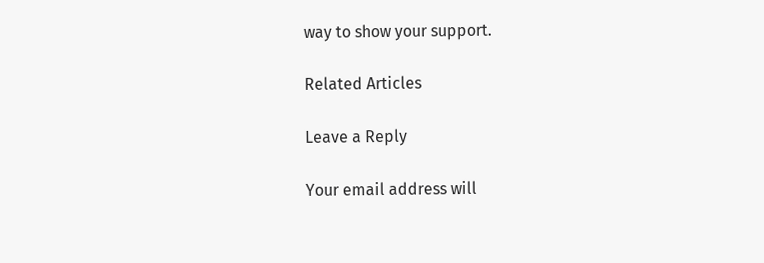way to show your support.

Related Articles

Leave a Reply

Your email address will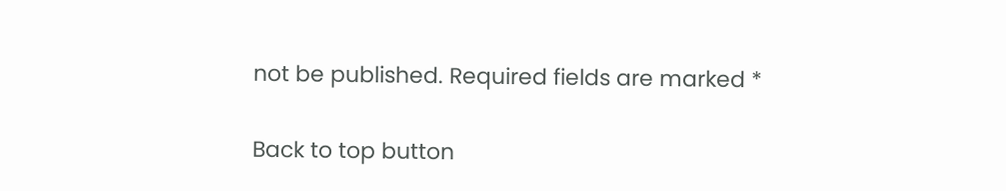not be published. Required fields are marked *

Back to top button